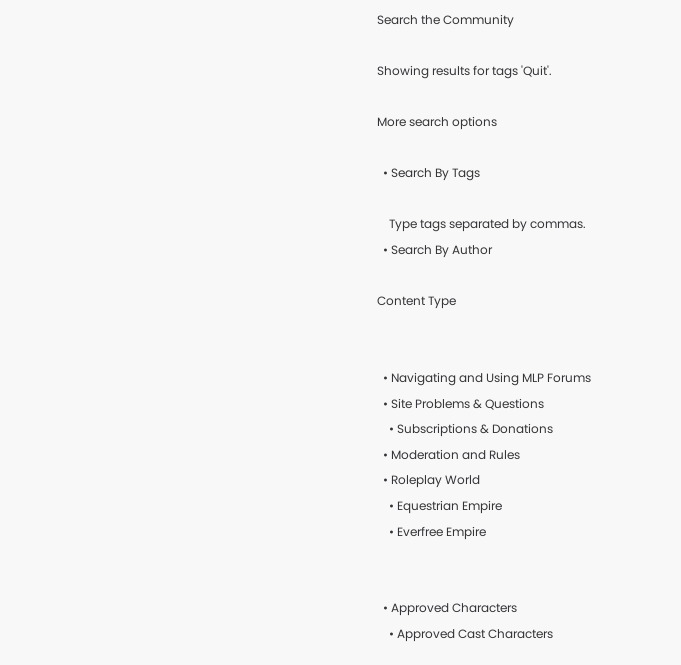Search the Community

Showing results for tags 'Quit'.

More search options

  • Search By Tags

    Type tags separated by commas.
  • Search By Author

Content Type


  • Navigating and Using MLP Forums
  • Site Problems & Questions
    • Subscriptions & Donations
  • Moderation and Rules
  • Roleplay World
    • Equestrian Empire
    • Everfree Empire


  • Approved Characters
    • Approved Cast Characters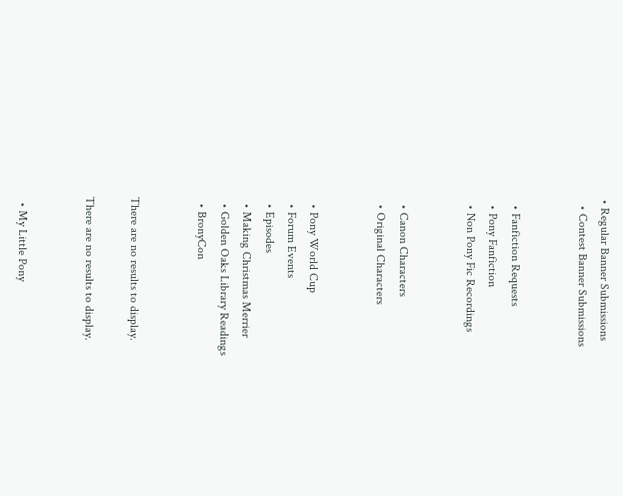• Regular Banner Submissions
  • Contest Banner Submissions


  • Fanfiction Requests
  • Pony Fanfiction
  • Non Pony Fic Recordings


  • Canon Characters
  • Original Characters


  • Pony World Cup
  • Forum Events
  • Episodes
  • Making Christmas Merrier
  • Golden Oaks Library Readings
  • BronyCon


There are no results to display.

There are no results to display.


  • My Little Pony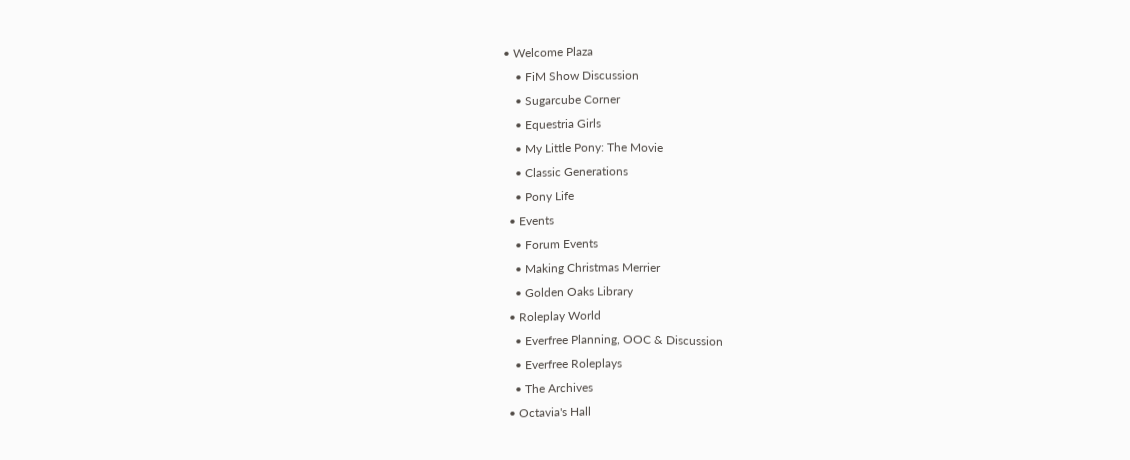• Welcome Plaza
    • FiM Show Discussion
    • Sugarcube Corner
    • Equestria Girls
    • My Little Pony: The Movie
    • Classic Generations
    • Pony Life
  • Events
    • Forum Events
    • Making Christmas Merrier
    • Golden Oaks Library
  • Roleplay World
    • Everfree Planning, OOC & Discussion
    • Everfree Roleplays
    • The Archives
  • Octavia's Hall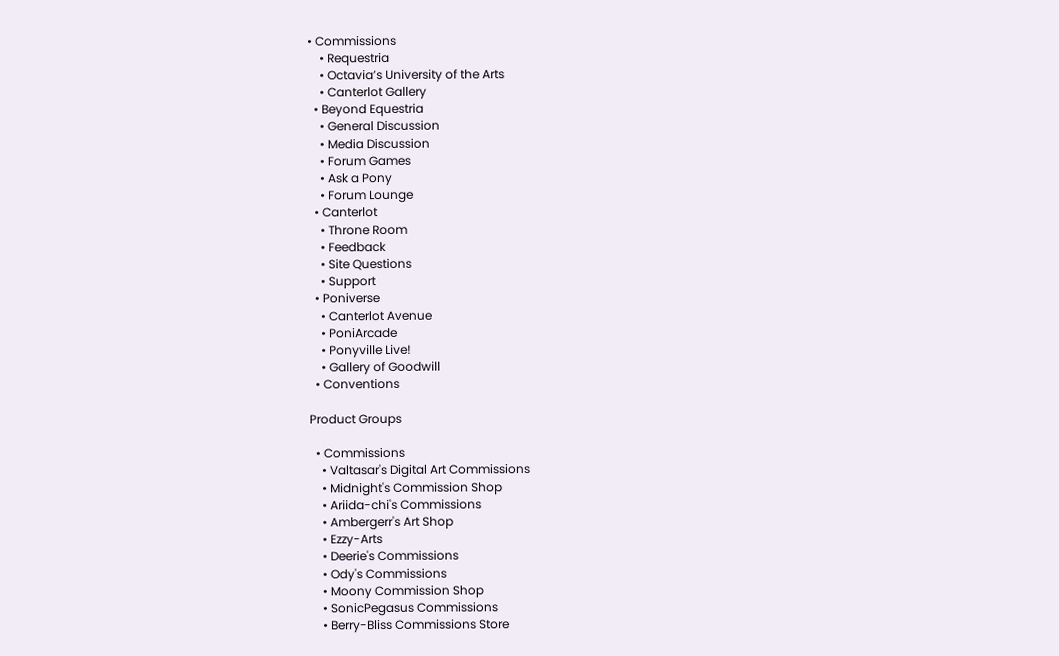• Commissions
    • Requestria
    • Octavia’s University of the Arts
    • Canterlot Gallery
  • Beyond Equestria
    • General Discussion
    • Media Discussion
    • Forum Games
    • Ask a Pony
    • Forum Lounge
  • Canterlot
    • Throne Room
    • Feedback
    • Site Questions
    • Support
  • Poniverse
    • Canterlot Avenue
    • PoniArcade
    • Ponyville Live!
    • Gallery of Goodwill
  • Conventions

Product Groups

  • Commissions
    • Valtasar's Digital Art Commissions
    • Midnight's Commission Shop
    • Ariida-chi's Commissions
    • Ambergerr's Art Shop
    • Ezzy-Arts
    • Deerie's Commissions
    • Ody's Commissions
    • Moony Commission Shop
    • SonicPegasus Commissions
    • Berry-Bliss Commissions Store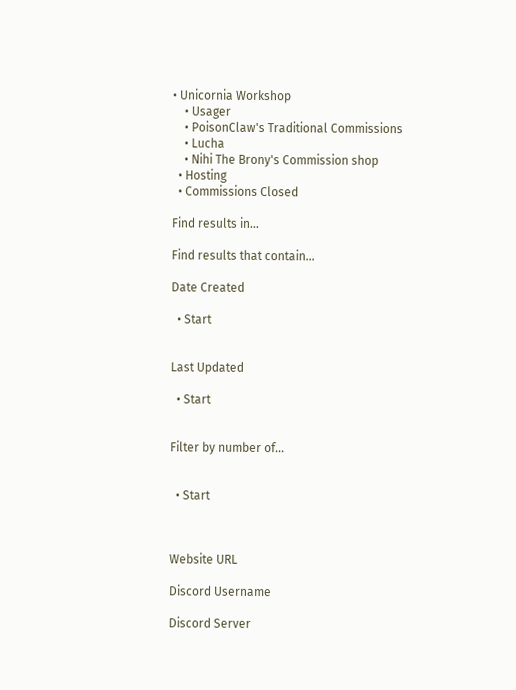• Unicornia Workshop
    • Usager
    • PoisonClaw's Traditional Commissions
    • Lucha
    • Nihi The Brony's Commission shop
  • Hosting
  • Commissions Closed

Find results in...

Find results that contain...

Date Created

  • Start


Last Updated

  • Start


Filter by number of...


  • Start



Website URL

Discord Username

Discord Server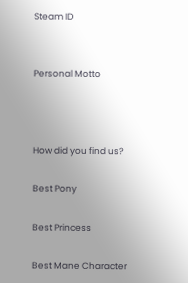Steam ID


Personal Motto



How did you find us?

Best Pony

Best Princess

Best Mane Character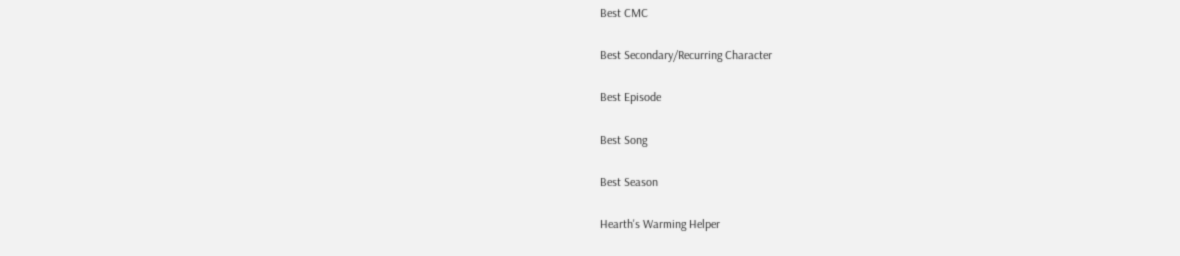Best CMC

Best Secondary/Recurring Character

Best Episode

Best Song

Best Season

Hearth's Warming Helper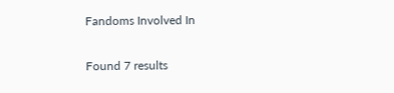Fandoms Involved In

Found 7 results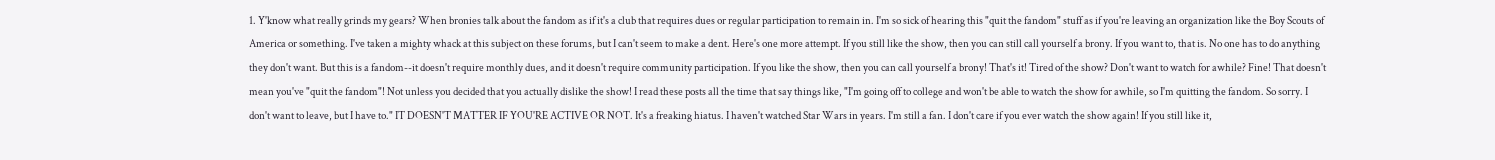1. Y'know what really grinds my gears? When bronies talk about the fandom as if it's a club that requires dues or regular participation to remain in. I'm so sick of hearing this "quit the fandom" stuff as if you're leaving an organization like the Boy Scouts of America or something. I've taken a mighty whack at this subject on these forums, but I can't seem to make a dent. Here's one more attempt. If you still like the show, then you can still call yourself a brony. If you want to, that is. No one has to do anything they don't want. But this is a fandom--it doesn't require monthly dues, and it doesn't require community participation. If you like the show, then you can call yourself a brony! That's it! Tired of the show? Don't want to watch for awhile? Fine! That doesn't mean you've "quit the fandom"! Not unless you decided that you actually dislike the show! I read these posts all the time that say things like, "I'm going off to college and won't be able to watch the show for awhile, so I'm quitting the fandom. So sorry. I don't want to leave, but I have to." IT DOESN'T MATTER IF YOU'RE ACTIVE OR NOT. It's a freaking hiatus. I haven't watched Star Wars in years. I'm still a fan. I don't care if you ever watch the show again! If you still like it,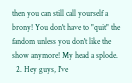then you can still call yourself a brony! You don't have to "quit" the fandom unless you don't like the show anymore! My head a splode.
  2. Hey guys, I've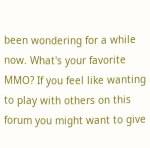been wondering for a while now. What's your favorite MMO? If you feel like wanting to play with others on this forum you might want to give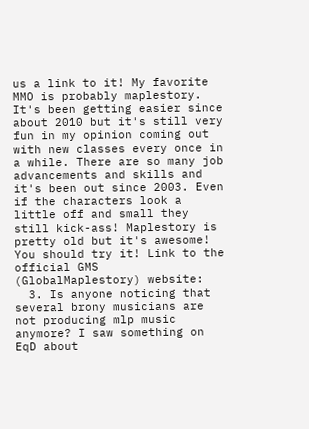us a link to it! My favorite MMO is probably maplestory. It's been getting easier since about 2010 but it's still very fun in my opinion coming out with new classes every once in a while. There are so many job advancements and skills and it's been out since 2003. Even if the characters look a little off and small they still kick-ass! Maplestory is pretty old but it's awesome! You should try it! Link to the official GMS (GlobalMaplestory) website:
  3. Is anyone noticing that several brony musicians are not producing mlp music anymore? I saw something on EqD about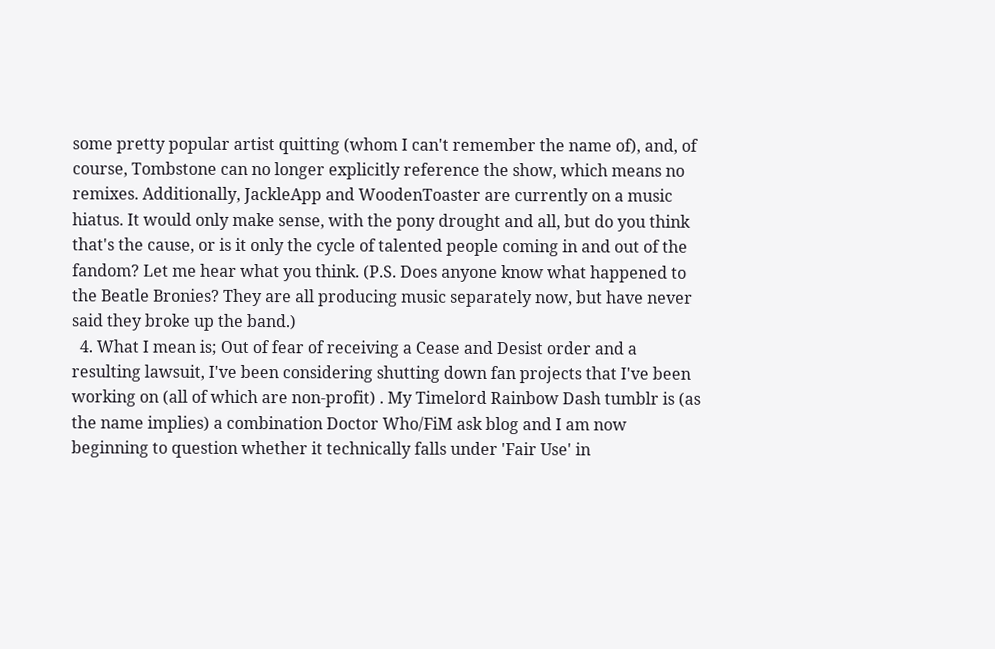some pretty popular artist quitting (whom I can't remember the name of), and, of course, Tombstone can no longer explicitly reference the show, which means no remixes. Additionally, JackleApp and WoodenToaster are currently on a music hiatus. It would only make sense, with the pony drought and all, but do you think that's the cause, or is it only the cycle of talented people coming in and out of the fandom? Let me hear what you think. (P.S. Does anyone know what happened to the Beatle Bronies? They are all producing music separately now, but have never said they broke up the band.)
  4. What I mean is; Out of fear of receiving a Cease and Desist order and a resulting lawsuit, I've been considering shutting down fan projects that I've been working on (all of which are non-profit) . My Timelord Rainbow Dash tumblr is (as the name implies) a combination Doctor Who/FiM ask blog and I am now beginning to question whether it technically falls under 'Fair Use' in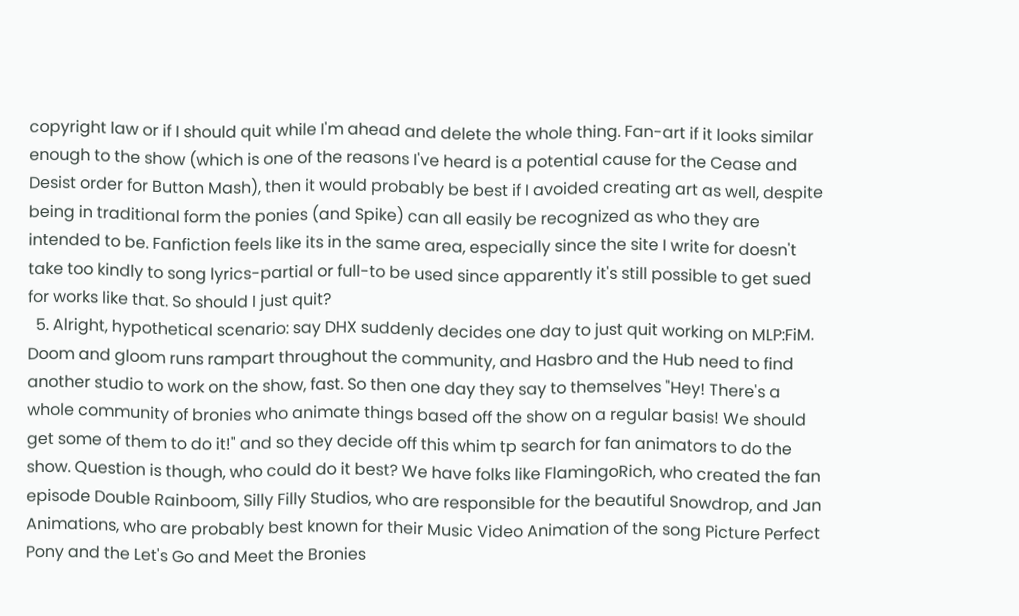copyright law or if I should quit while I'm ahead and delete the whole thing. Fan-art if it looks similar enough to the show (which is one of the reasons I've heard is a potential cause for the Cease and Desist order for Button Mash), then it would probably be best if I avoided creating art as well, despite being in traditional form the ponies (and Spike) can all easily be recognized as who they are intended to be. Fanfiction feels like its in the same area, especially since the site I write for doesn't take too kindly to song lyrics-partial or full-to be used since apparently it's still possible to get sued for works like that. So should I just quit?
  5. Alright, hypothetical scenario: say DHX suddenly decides one day to just quit working on MLP:FiM. Doom and gloom runs rampart throughout the community, and Hasbro and the Hub need to find another studio to work on the show, fast. So then one day they say to themselves "Hey! There's a whole community of bronies who animate things based off the show on a regular basis! We should get some of them to do it!" and so they decide off this whim tp search for fan animators to do the show. Question is though, who could do it best? We have folks like FlamingoRich, who created the fan episode Double Rainboom, Silly Filly Studios, who are responsible for the beautiful Snowdrop, and Jan Animations, who are probably best known for their Music Video Animation of the song Picture Perfect Pony and the Let's Go and Meet the Bronies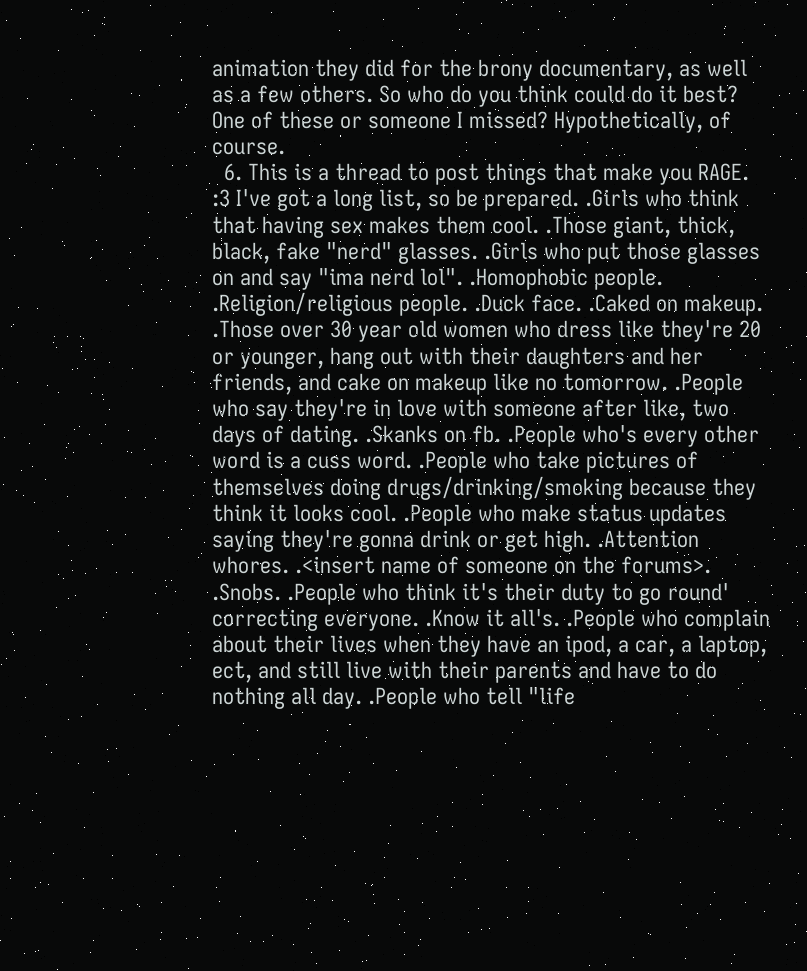animation they did for the brony documentary, as well as a few others. So who do you think could do it best? One of these or someone I missed? Hypothetically, of course.
  6. This is a thread to post things that make you RAGE. :3 I've got a long list, so be prepared. .Girls who think that having sex makes them cool. .Those giant, thick, black, fake "nerd" glasses. .Girls who put those glasses on and say "ima nerd lol". .Homophobic people. .Religion/religious people. .Duck face. .Caked on makeup. .Those over 30 year old women who dress like they're 20 or younger, hang out with their daughters and her friends, and cake on makeup like no tomorrow. .People who say they're in love with someone after like, two days of dating. .Skanks on fb. .People who's every other word is a cuss word. .People who take pictures of themselves doing drugs/drinking/smoking because they think it looks cool. .People who make status updates saying they're gonna drink or get high. .Attention whores. .<insert name of someone on the forums>. .Snobs. .People who think it's their duty to go round' correcting everyone. .Know it all's. .People who complain about their lives when they have an ipod, a car, a laptop, ect, and still live with their parents and have to do nothing all day. .People who tell "life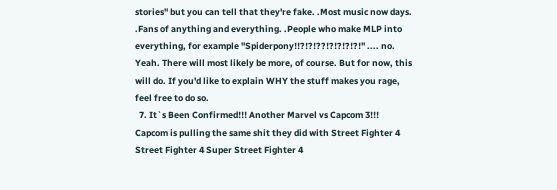stories" but you can tell that they're fake. .Most music now days. .Fans of anything and everything. .People who make MLP into everything, for example "Spiderpony!!?!?!??!?!?!?!?!" .... no. Yeah. There will most likely be more, of course. But for now, this will do. If you'd like to explain WHY the stuff makes you rage, feel free to do so.
  7. It`s Been Confirmed!!! Another Marvel vs Capcom 3!!! Capcom is pulling the same shit they did with Street Fighter 4 Street Fighter 4 Super Street Fighter 4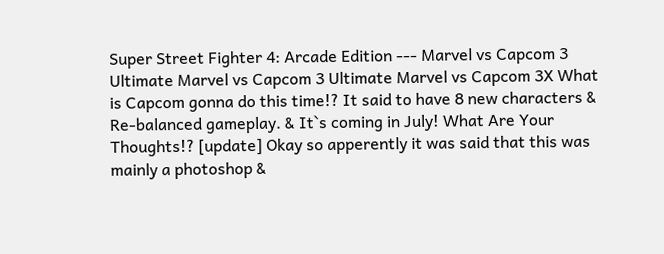Super Street Fighter 4: Arcade Edition --- Marvel vs Capcom 3 Ultimate Marvel vs Capcom 3 Ultimate Marvel vs Capcom 3X What is Capcom gonna do this time!? It said to have 8 new characters & Re-balanced gameplay. & It`s coming in July! What Are Your Thoughts!? [update] Okay so apperently it was said that this was mainly a photoshop &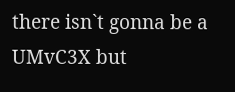there isn`t gonna be a UMvC3X but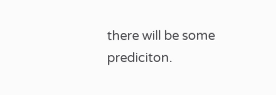there will be some prediciton.